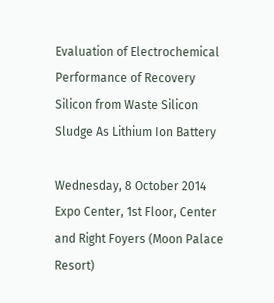Evaluation of Electrochemical Performance of Recovery Silicon from Waste Silicon Sludge As Lithium Ion Battery

Wednesday, 8 October 2014
Expo Center, 1st Floor, Center and Right Foyers (Moon Palace Resort)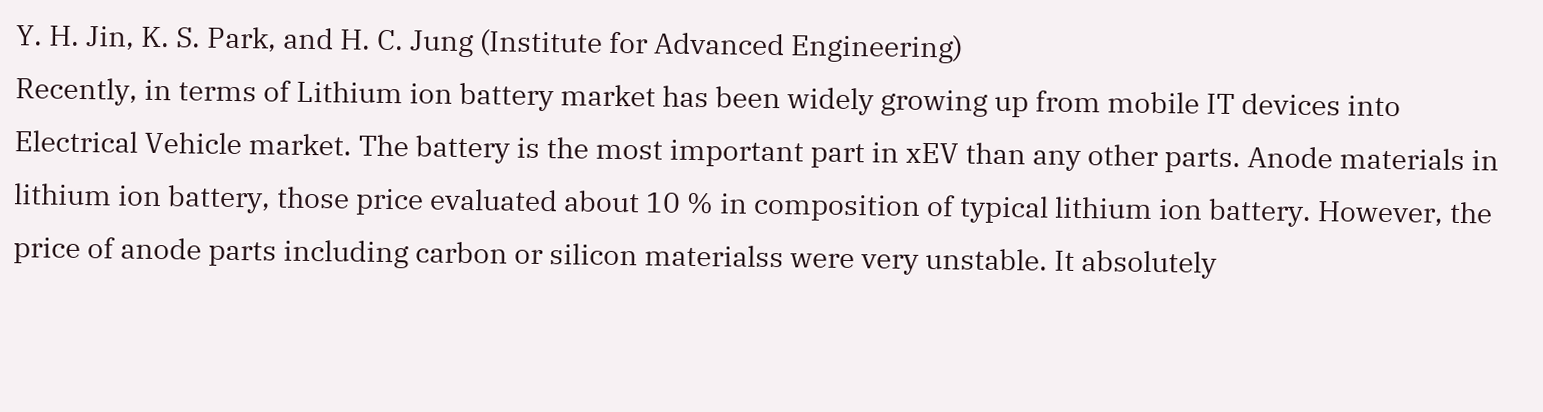Y. H. Jin, K. S. Park, and H. C. Jung (Institute for Advanced Engineering)
Recently, in terms of Lithium ion battery market has been widely growing up from mobile IT devices into Electrical Vehicle market. The battery is the most important part in xEV than any other parts. Anode materials in lithium ion battery, those price evaluated about 10 % in composition of typical lithium ion battery. However, the price of anode parts including carbon or silicon materialss were very unstable. It absolutely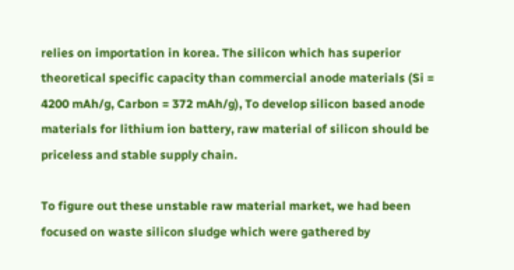relies on importation in korea. The silicon which has superior theoretical specific capacity than commercial anode materials (Si = 4200 mAh/g, Carbon = 372 mAh/g), To develop silicon based anode materials for lithium ion battery, raw material of silicon should be priceless and stable supply chain.

To figure out these unstable raw material market, we had been focused on waste silicon sludge which were gathered by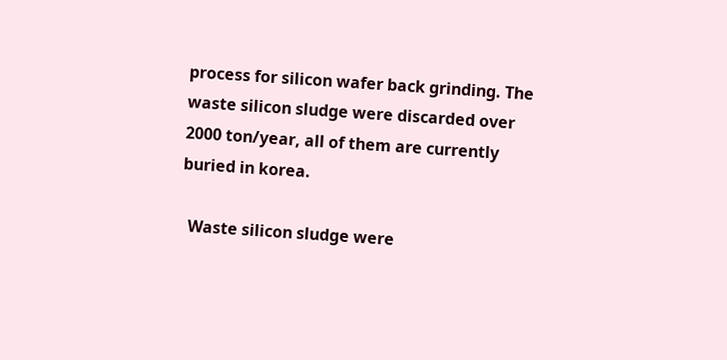process for silicon wafer back grinding. The waste silicon sludge were discarded over 2000 ton/year, all of them are currently buried in korea.

  Waste silicon sludge were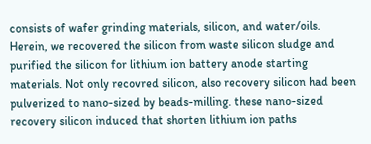consists of wafer grinding materials, silicon, and water/oils. Herein, we recovered the silicon from waste silicon sludge and purified the silicon for lithium ion battery anode starting materials. Not only recovred silicon, also recovery silicon had been pulverized to nano-sized by beads-milling. these nano-sized recovery silicon induced that shorten lithium ion paths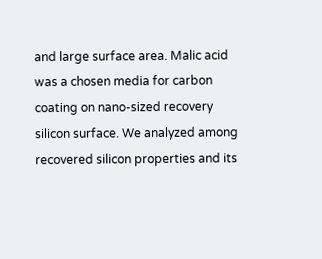and large surface area. Malic acid was a chosen media for carbon coating on nano-sized recovery silicon surface. We analyzed among recovered silicon properties and its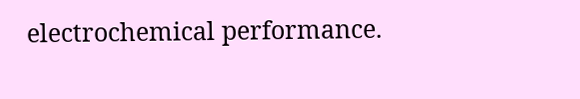electrochemical performance.